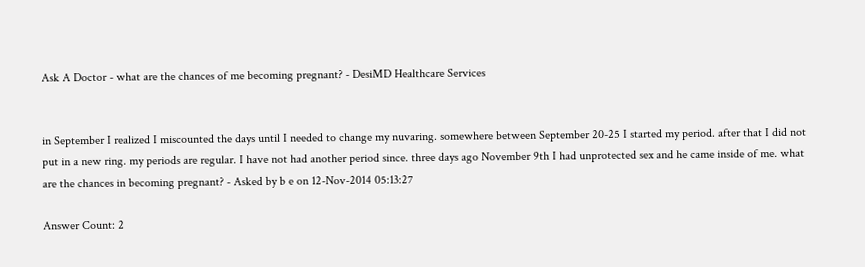Ask A Doctor - what are the chances of me becoming pregnant? - DesiMD Healthcare Services


in September I realized I miscounted the days until I needed to change my nuvaring. somewhere between September 20-25 I started my period. after that I did not put in a new ring. my periods are regular. I have not had another period since. three days ago November 9th I had unprotected sex and he came inside of me. what are the chances in becoming pregnant? - Asked by b e on 12-Nov-2014 05:13:27

Answer Count: 2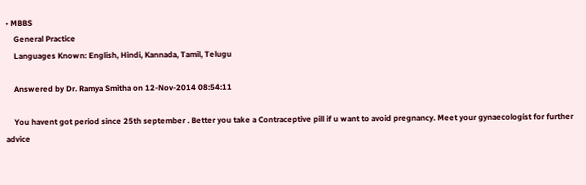• MBBS
    General Practice
    Languages Known: English, Hindi, Kannada, Tamil, Telugu

    Answered by Dr. Ramya Smitha on 12-Nov-2014 08:54:11

    You havent got period since 25th september . Better you take a Contraceptive pill if u want to avoid pregnancy. Meet your gynaecologist for further advice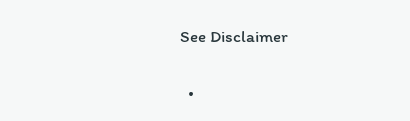See Disclaimer

  •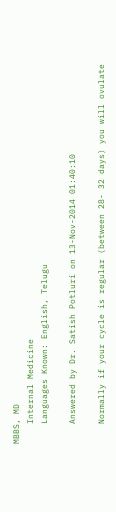MBBS, MD
    Internal Medicine
    Languages Known: English, Telugu

    Answered by Dr. Satish Potluri on 13-Nov-2014 01:40:10

    Normally if your cycle is regular (between 28- 32 days) you will ovulate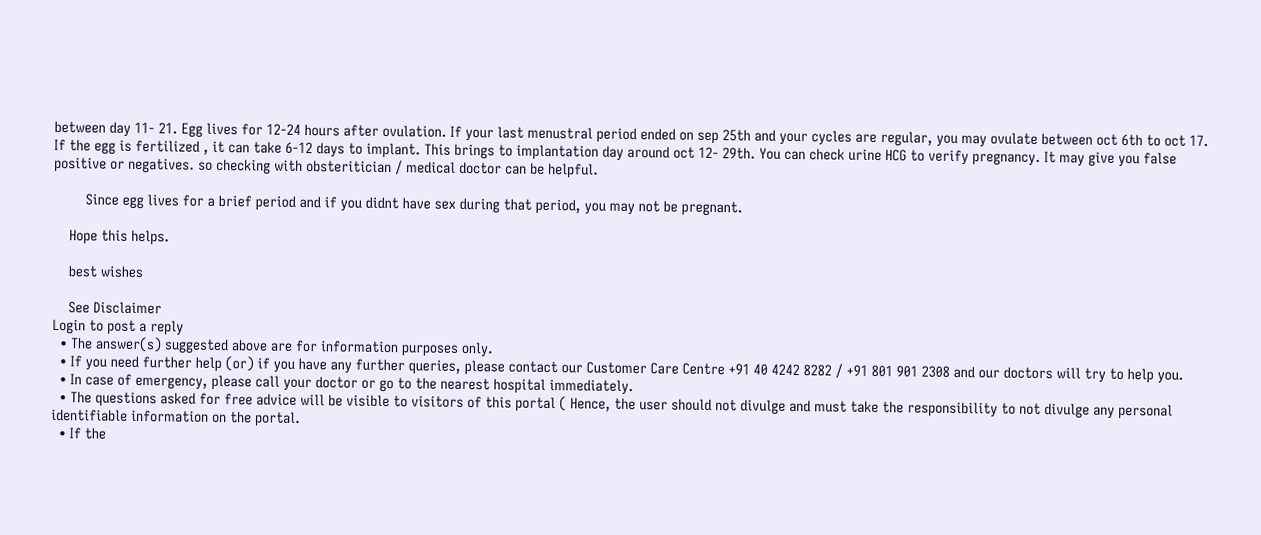between day 11- 21. Egg lives for 12-24 hours after ovulation. If your last menustral period ended on sep 25th and your cycles are regular, you may ovulate between oct 6th to oct 17. If the egg is fertilized , it can take 6-12 days to implant. This brings to implantation day around oct 12- 29th. You can check urine HCG to verify pregnancy. It may give you false positive or negatives. so checking with obsteritician / medical doctor can be helpful.

        Since egg lives for a brief period and if you didnt have sex during that period, you may not be pregnant.

    Hope this helps.

    best wishes

    See Disclaimer
Login to post a reply
  • The answer(s) suggested above are for information purposes only.
  • If you need further help (or) if you have any further queries, please contact our Customer Care Centre +91 40 4242 8282 / +91 801 901 2308 and our doctors will try to help you.
  • In case of emergency, please call your doctor or go to the nearest hospital immediately.
  • The questions asked for free advice will be visible to visitors of this portal ( Hence, the user should not divulge and must take the responsibility to not divulge any personal identifiable information on the portal.
  • If the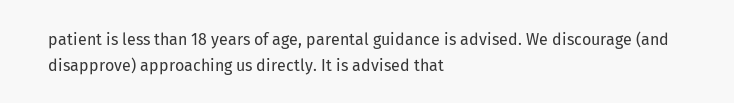patient is less than 18 years of age, parental guidance is advised. We discourage (and disapprove) approaching us directly. It is advised that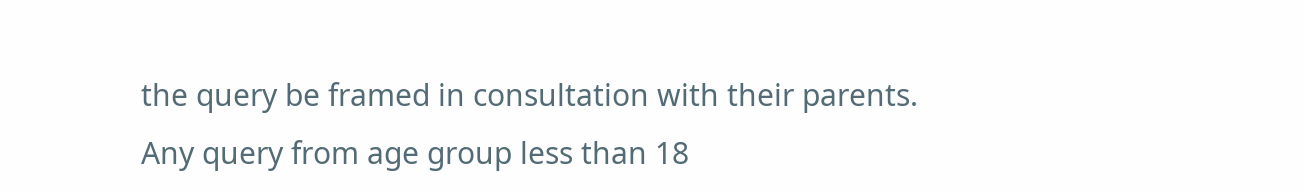the query be framed in consultation with their parents. Any query from age group less than 18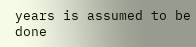years is assumed to be done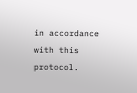in accordance with this protocol.